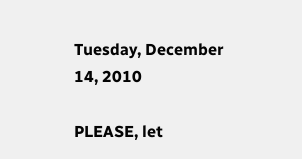Tuesday, December 14, 2010

PLEASE, let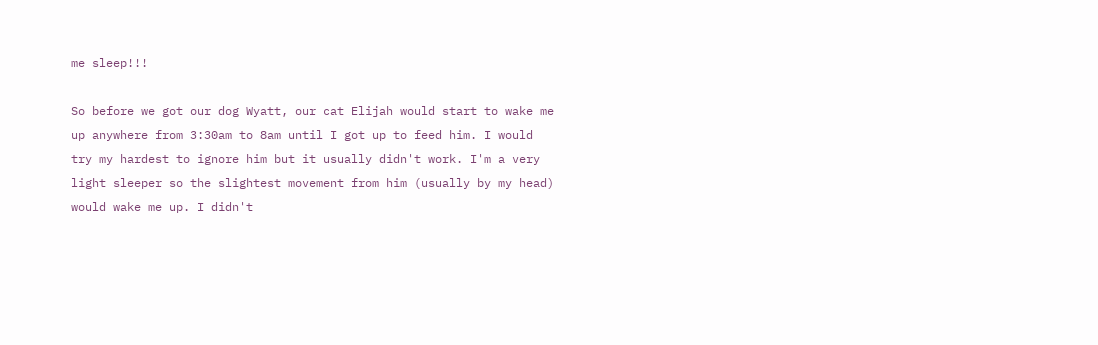me sleep!!!

So before we got our dog Wyatt, our cat Elijah would start to wake me up anywhere from 3:30am to 8am until I got up to feed him. I would try my hardest to ignore him but it usually didn't work. I'm a very light sleeper so the slightest movement from him (usually by my head) would wake me up. I didn't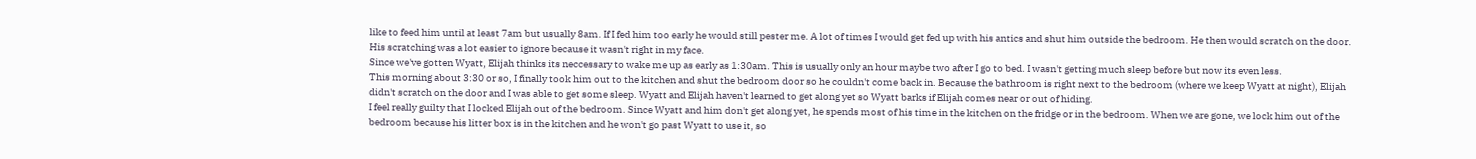like to feed him until at least 7am but usually 8am. If I fed him too early he would still pester me. A lot of times I would get fed up with his antics and shut him outside the bedroom. He then would scratch on the door. His scratching was a lot easier to ignore because it wasn't right in my face.
Since we've gotten Wyatt, Elijah thinks its neccessary to wake me up as early as 1:30am. This is usually only an hour maybe two after I go to bed. I wasn't getting much sleep before but now its even less.
This morning about 3:30 or so, I finally took him out to the kitchen and shut the bedroom door so he couldn't come back in. Because the bathroom is right next to the bedroom (where we keep Wyatt at night), Elijah didn't scratch on the door and I was able to get some sleep. Wyatt and Elijah haven't learned to get along yet so Wyatt barks if Elijah comes near or out of hiding.
I feel really guilty that I locked Elijah out of the bedroom. Since Wyatt and him don't get along yet, he spends most of his time in the kitchen on the fridge or in the bedroom. When we are gone, we lock him out of the bedroom because his litter box is in the kitchen and he won't go past Wyatt to use it, so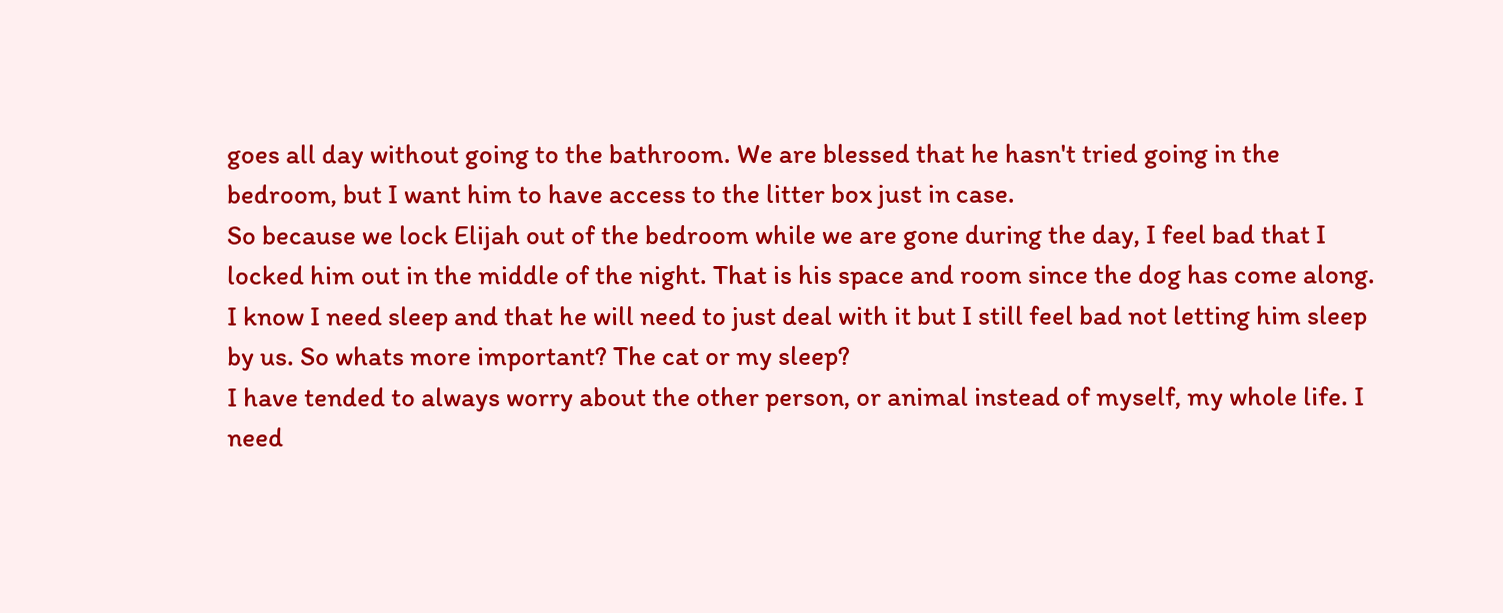goes all day without going to the bathroom. We are blessed that he hasn't tried going in the bedroom, but I want him to have access to the litter box just in case.
So because we lock Elijah out of the bedroom while we are gone during the day, I feel bad that I locked him out in the middle of the night. That is his space and room since the dog has come along.
I know I need sleep and that he will need to just deal with it but I still feel bad not letting him sleep by us. So whats more important? The cat or my sleep?
I have tended to always worry about the other person, or animal instead of myself, my whole life. I need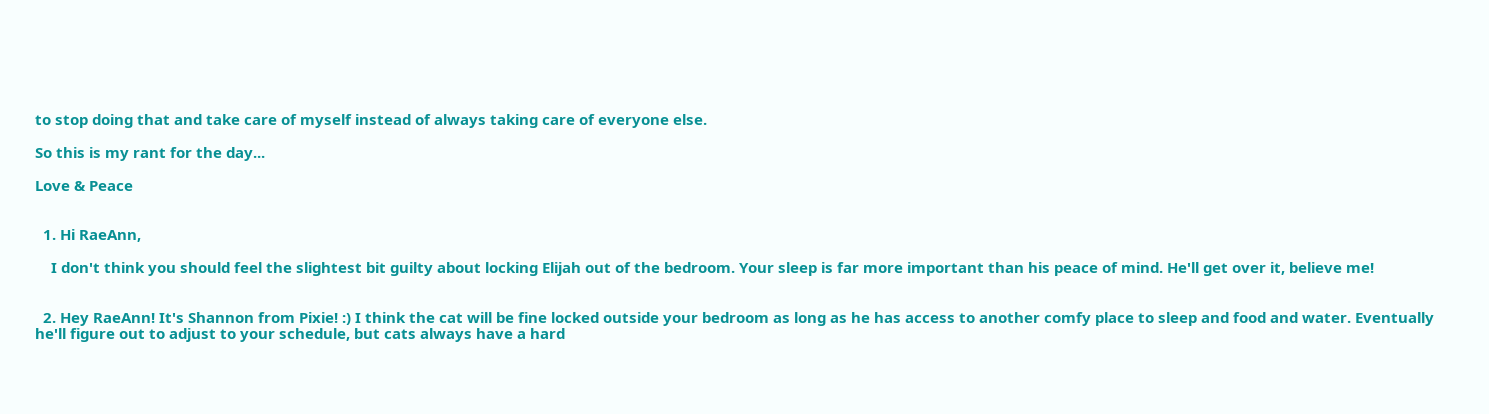to stop doing that and take care of myself instead of always taking care of everyone else.

So this is my rant for the day...

Love & Peace


  1. Hi RaeAnn,

    I don't think you should feel the slightest bit guilty about locking Elijah out of the bedroom. Your sleep is far more important than his peace of mind. He'll get over it, believe me!


  2. Hey RaeAnn! It's Shannon from Pixie! :) I think the cat will be fine locked outside your bedroom as long as he has access to another comfy place to sleep and food and water. Eventually he'll figure out to adjust to your schedule, but cats always have a hard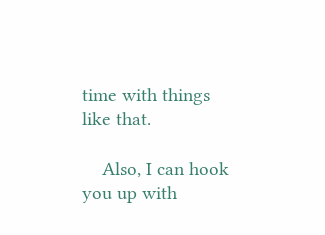time with things like that.

    Also, I can hook you up with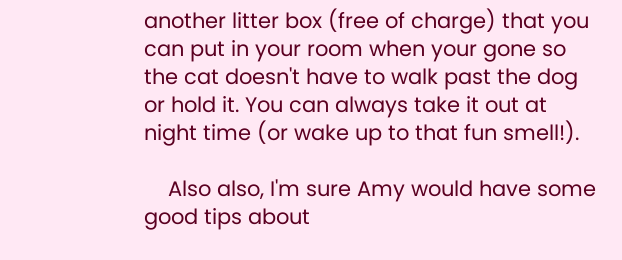another litter box (free of charge) that you can put in your room when your gone so the cat doesn't have to walk past the dog or hold it. You can always take it out at night time (or wake up to that fun smell!).

    Also also, I'm sure Amy would have some good tips about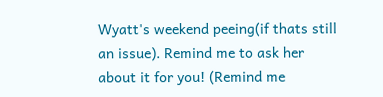Wyatt's weekend peeing(if thats still an issue). Remind me to ask her about it for you! (Remind me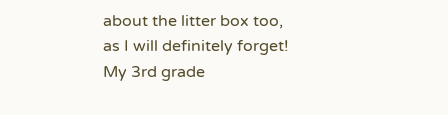about the litter box too, as I will definitely forget! My 3rd grade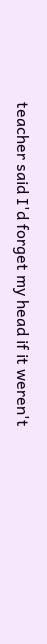teacher said I'd forget my head if it weren't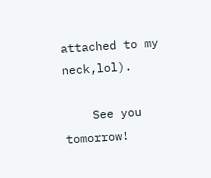attached to my neck,lol).

    See you tomorrow!